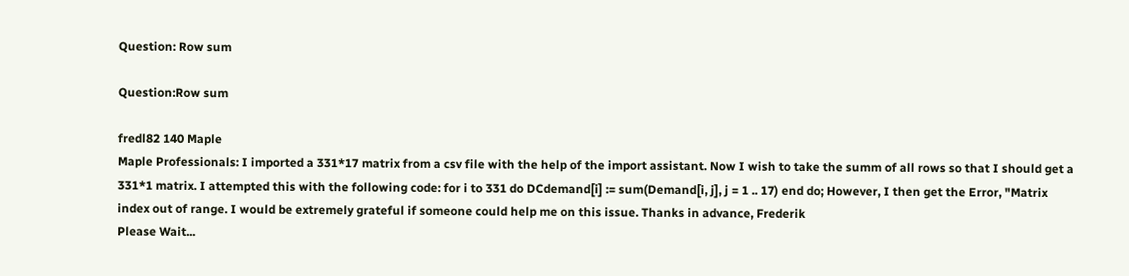Question: Row sum

Question:Row sum

fredl82 140 Maple
Maple Professionals: I imported a 331*17 matrix from a csv file with the help of the import assistant. Now I wish to take the summ of all rows so that I should get a 331*1 matrix. I attempted this with the following code: for i to 331 do DCdemand[i] := sum(Demand[i, j], j = 1 .. 17) end do; However, I then get the Error, "Matrix index out of range. I would be extremely grateful if someone could help me on this issue. Thanks in advance, Frederik
Please Wait...